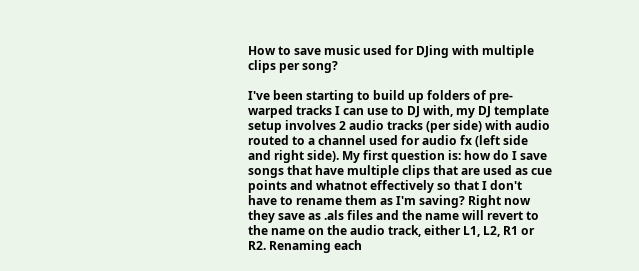How to save music used for DJing with multiple clips per song?

I've been starting to build up folders of pre-warped tracks I can use to DJ with, my DJ template setup involves 2 audio tracks (per side) with audio routed to a channel used for audio fx (left side and right side). My first question is: how do I save songs that have multiple clips that are used as cue points and whatnot effectively so that I don't have to rename them as I'm saving? Right now they save as .als files and the name will revert to the name on the audio track, either L1, L2, R1 or R2. Renaming each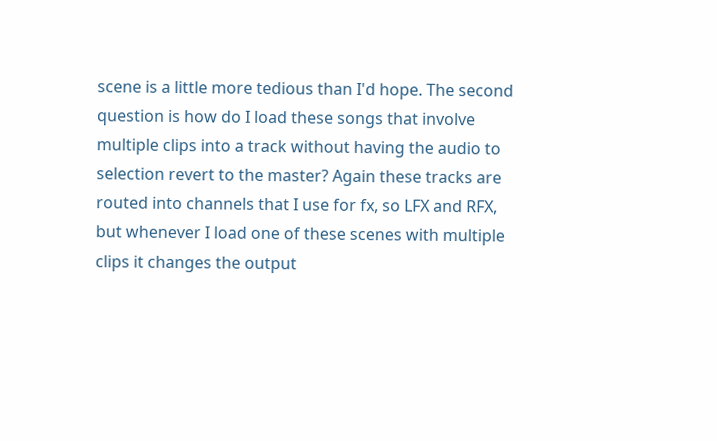scene is a little more tedious than I'd hope. The second question is how do I load these songs that involve multiple clips into a track without having the audio to selection revert to the master? Again these tracks are routed into channels that I use for fx, so LFX and RFX, but whenever I load one of these scenes with multiple clips it changes the output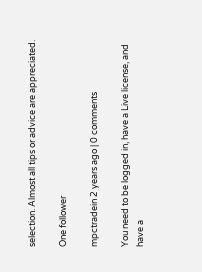selection. Almost all tips or advice are appreciated.

One follower

mpctradein 2 years ago | 0 comments

You need to be logged in, have a Live license, and have a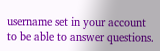username set in your account to be able to answer questions.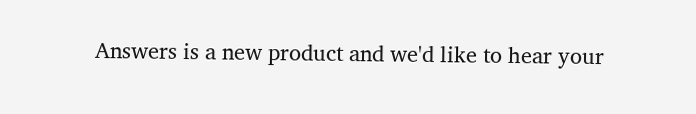Answers is a new product and we'd like to hear your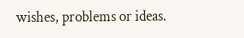wishes, problems or ideas.